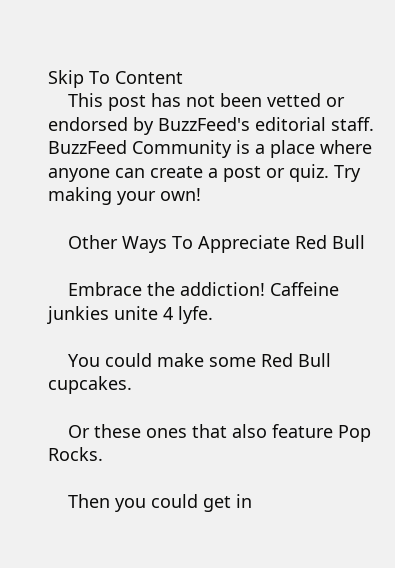Skip To Content
    This post has not been vetted or endorsed by BuzzFeed's editorial staff. BuzzFeed Community is a place where anyone can create a post or quiz. Try making your own!

    Other Ways To Appreciate Red Bull

    Embrace the addiction! Caffeine junkies unite 4 lyfe.

    You could make some Red Bull cupcakes.

    Or these ones that also feature Pop Rocks.

    Then you could get in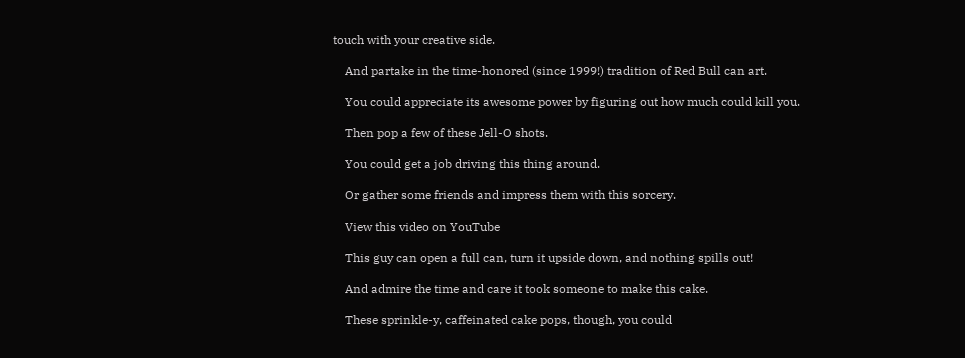touch with your creative side.

    And partake in the time-honored (since 1999!) tradition of Red Bull can art.

    You could appreciate its awesome power by figuring out how much could kill you.

    Then pop a few of these Jell-O shots.

    You could get a job driving this thing around.

    Or gather some friends and impress them with this sorcery.

    View this video on YouTube

    This guy can open a full can, turn it upside down, and nothing spills out!

    And admire the time and care it took someone to make this cake.

    These sprinkle-y, caffeinated cake pops, though, you could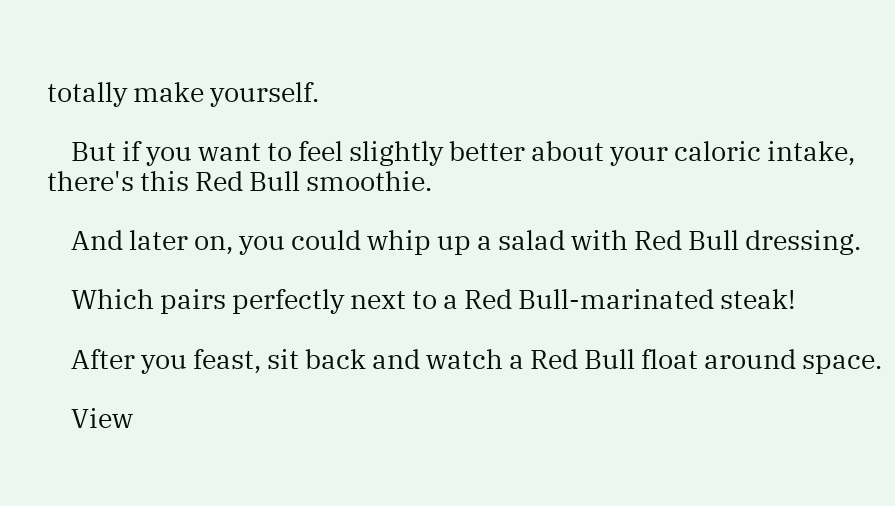totally make yourself.

    But if you want to feel slightly better about your caloric intake, there's this Red Bull smoothie.

    And later on, you could whip up a salad with Red Bull dressing.

    Which pairs perfectly next to a Red Bull-marinated steak!

    After you feast, sit back and watch a Red Bull float around space.

    View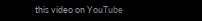this video on YouTube